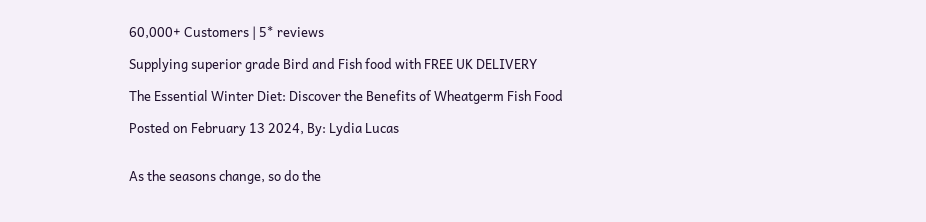60,000+ Customers | 5* reviews

Supplying superior grade Bird and Fish food with FREE UK DELIVERY

The Essential Winter Diet: Discover the Benefits of Wheatgerm Fish Food

Posted on February 13 2024, By: Lydia Lucas


As the seasons change, so do the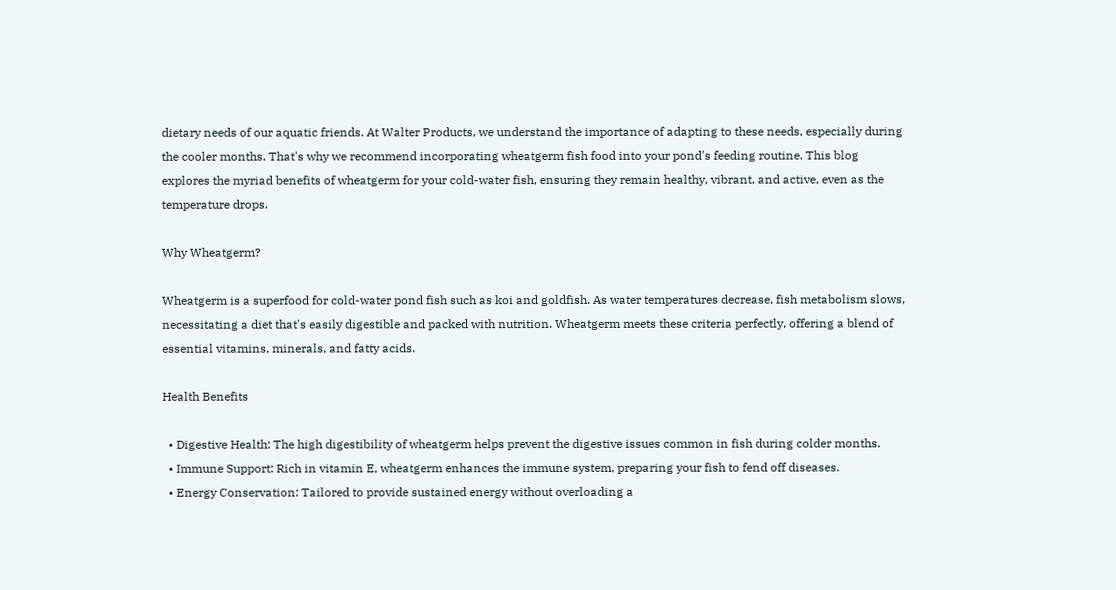dietary needs of our aquatic friends. At Walter Products, we understand the importance of adapting to these needs, especially during the cooler months. That's why we recommend incorporating wheatgerm fish food into your pond's feeding routine. This blog explores the myriad benefits of wheatgerm for your cold-water fish, ensuring they remain healthy, vibrant, and active, even as the temperature drops.

Why Wheatgerm?

Wheatgerm is a superfood for cold-water pond fish such as koi and goldfish. As water temperatures decrease, fish metabolism slows, necessitating a diet that's easily digestible and packed with nutrition. Wheatgerm meets these criteria perfectly, offering a blend of essential vitamins, minerals, and fatty acids.

Health Benefits

  • Digestive Health: The high digestibility of wheatgerm helps prevent the digestive issues common in fish during colder months.
  • Immune Support: Rich in vitamin E, wheatgerm enhances the immune system, preparing your fish to fend off diseases.
  • Energy Conservation: Tailored to provide sustained energy without overloading a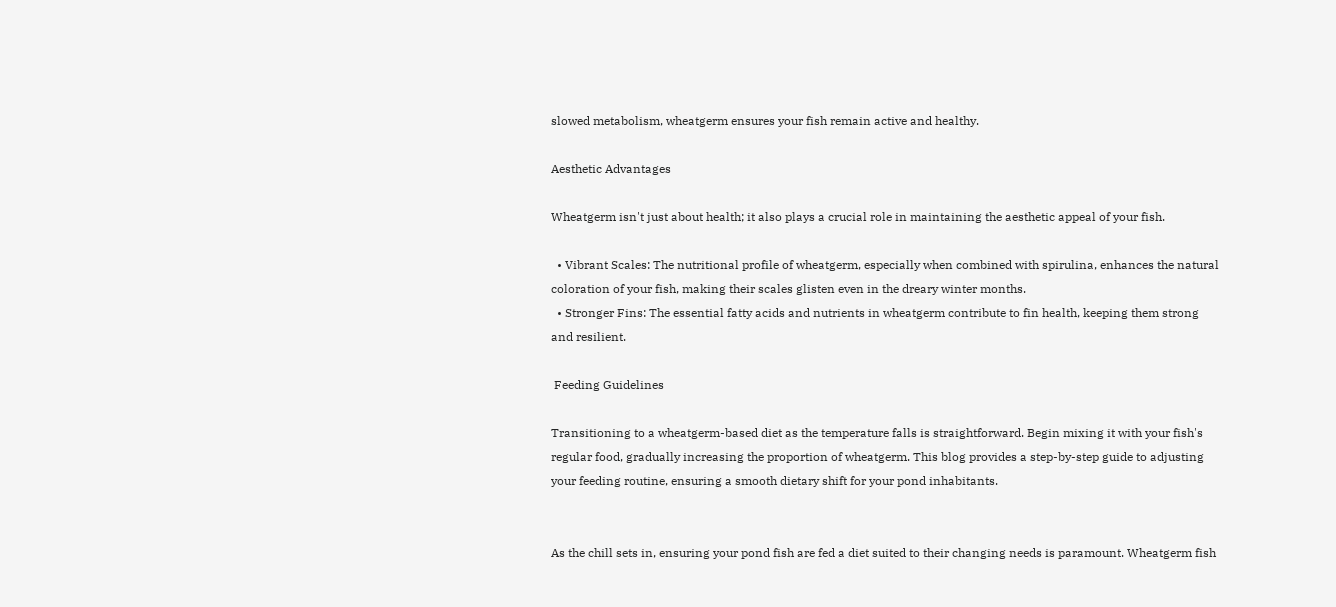slowed metabolism, wheatgerm ensures your fish remain active and healthy.

Aesthetic Advantages

Wheatgerm isn't just about health; it also plays a crucial role in maintaining the aesthetic appeal of your fish.

  • Vibrant Scales: The nutritional profile of wheatgerm, especially when combined with spirulina, enhances the natural coloration of your fish, making their scales glisten even in the dreary winter months.
  • Stronger Fins: The essential fatty acids and nutrients in wheatgerm contribute to fin health, keeping them strong and resilient.

 Feeding Guidelines

Transitioning to a wheatgerm-based diet as the temperature falls is straightforward. Begin mixing it with your fish's regular food, gradually increasing the proportion of wheatgerm. This blog provides a step-by-step guide to adjusting your feeding routine, ensuring a smooth dietary shift for your pond inhabitants.


As the chill sets in, ensuring your pond fish are fed a diet suited to their changing needs is paramount. Wheatgerm fish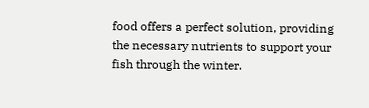food offers a perfect solution, providing the necessary nutrients to support your fish through the winter.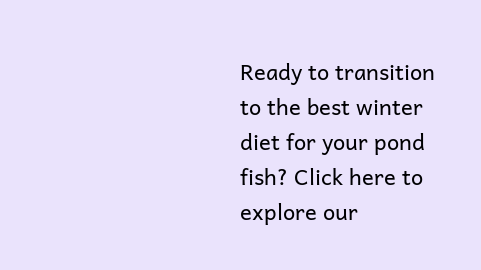Ready to transition to the best winter diet for your pond fish? Click here to explore our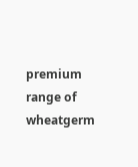premium range of wheatgerm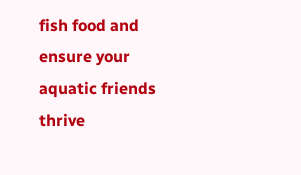fish food and ensure your aquatic friends thrive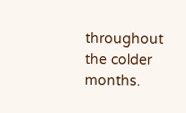throughout the colder months.